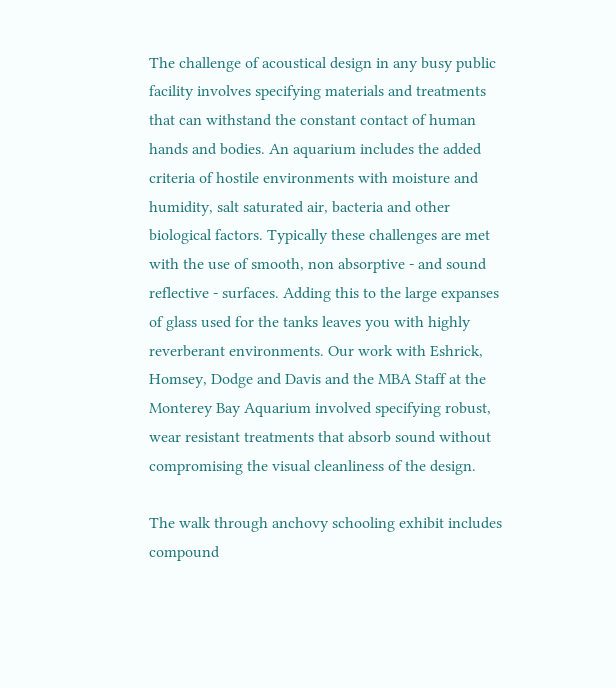The challenge of acoustical design in any busy public facility involves specifying materials and treatments that can withstand the constant contact of human hands and bodies. An aquarium includes the added criteria of hostile environments with moisture and humidity, salt saturated air, bacteria and other biological factors. Typically these challenges are met with the use of smooth, non absorptive - and sound reflective - surfaces. Adding this to the large expanses of glass used for the tanks leaves you with highly reverberant environments. Our work with Eshrick, Homsey, Dodge and Davis and the MBA Staff at the Monterey Bay Aquarium involved specifying robust, wear resistant treatments that absorb sound without compromising the visual cleanliness of the design.

The walk through anchovy schooling exhibit includes compound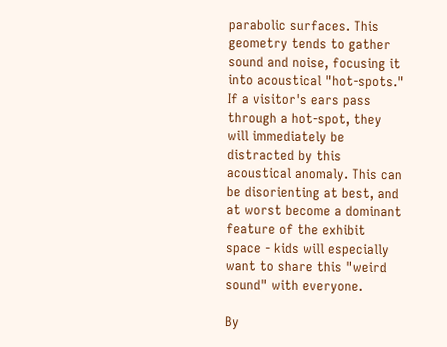parabolic surfaces. This geometry tends to gather sound and noise, focusing it into acoustical "hot-spots." If a visitor's ears pass through a hot-spot, they will immediately be distracted by this acoustical anomaly. This can be disorienting at best, and at worst become a dominant feature of the exhibit space - kids will especially want to share this "weird sound" with everyone.

By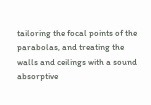tailoring the focal points of the parabolas, and treating the walls and ceilings with a sound absorptive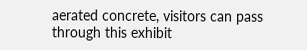aerated concrete, visitors can pass through this exhibit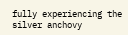fully experiencing the silver anchovy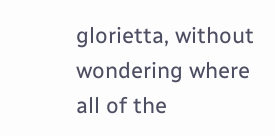glorietta, without wondering where all of the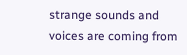strange sounds and voices are coming from